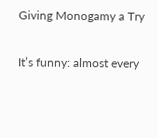Giving Monogamy a Try

It’s funny: almost every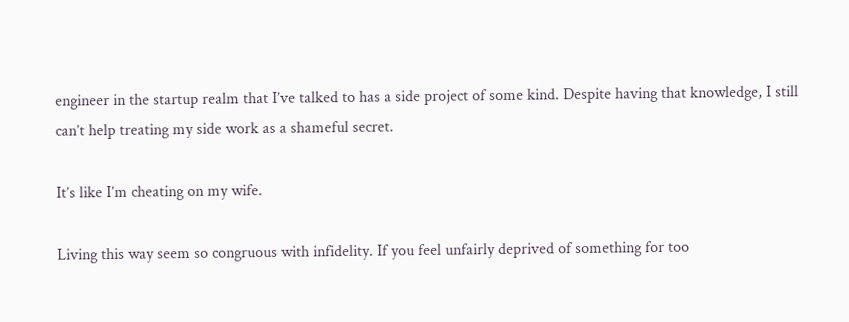engineer in the startup realm that I’ve talked to has a side project of some kind. Despite having that knowledge, I still can’t help treating my side work as a shameful secret.

It’s like I’m cheating on my wife.

Living this way seem so congruous with infidelity. If you feel unfairly deprived of something for too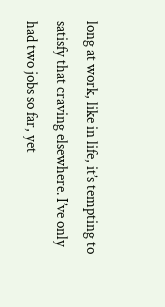long at work, like in life, it’s tempting to satisfy that craving elsewhere. I’ve only had two jobs so far, yet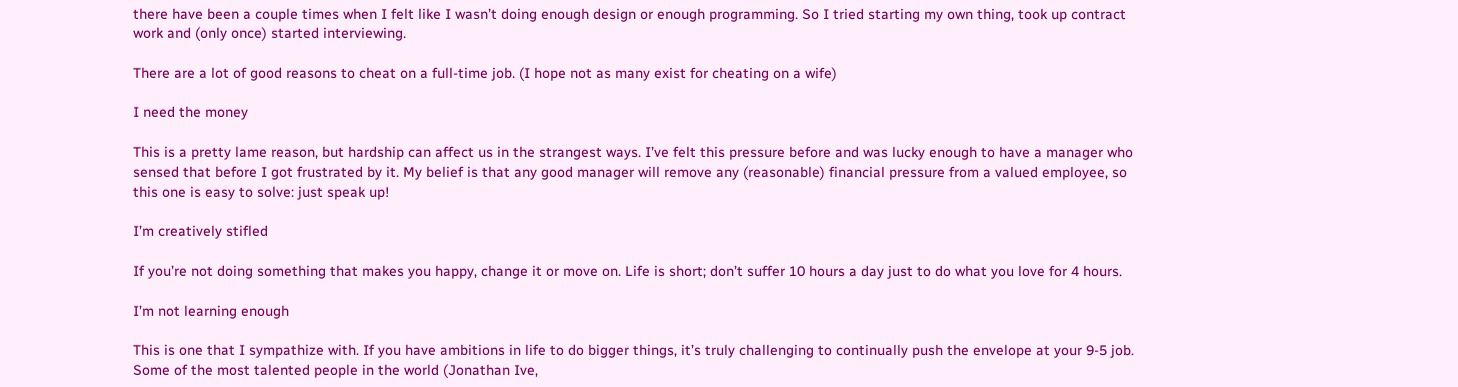there have been a couple times when I felt like I wasn’t doing enough design or enough programming. So I tried starting my own thing, took up contract work and (only once) started interviewing.

There are a lot of good reasons to cheat on a full-time job. (I hope not as many exist for cheating on a wife)

I need the money

This is a pretty lame reason, but hardship can affect us in the strangest ways. I’ve felt this pressure before and was lucky enough to have a manager who sensed that before I got frustrated by it. My belief is that any good manager will remove any (reasonable) financial pressure from a valued employee, so this one is easy to solve: just speak up!

I’m creatively stifled

If you’re not doing something that makes you happy, change it or move on. Life is short; don’t suffer 10 hours a day just to do what you love for 4 hours.

I’m not learning enough

This is one that I sympathize with. If you have ambitions in life to do bigger things, it’s truly challenging to continually push the envelope at your 9-5 job. Some of the most talented people in the world (Jonathan Ive,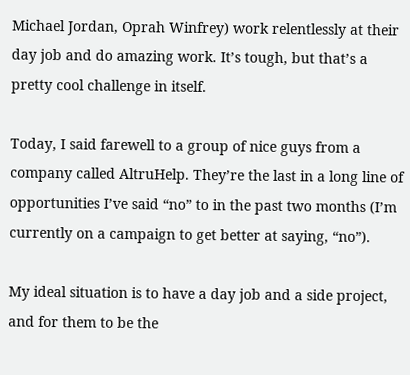Michael Jordan, Oprah Winfrey) work relentlessly at their day job and do amazing work. It’s tough, but that’s a pretty cool challenge in itself.

Today, I said farewell to a group of nice guys from a company called AltruHelp. They’re the last in a long line of opportunities I’ve said “no” to in the past two months (I’m currently on a campaign to get better at saying, “no”).

My ideal situation is to have a day job and a side project, and for them to be the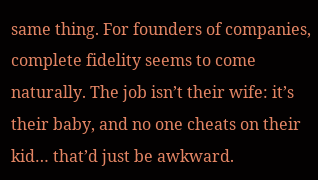same thing. For founders of companies, complete fidelity seems to come naturally. The job isn’t their wife: it’s their baby, and no one cheats on their kid… that’d just be awkward.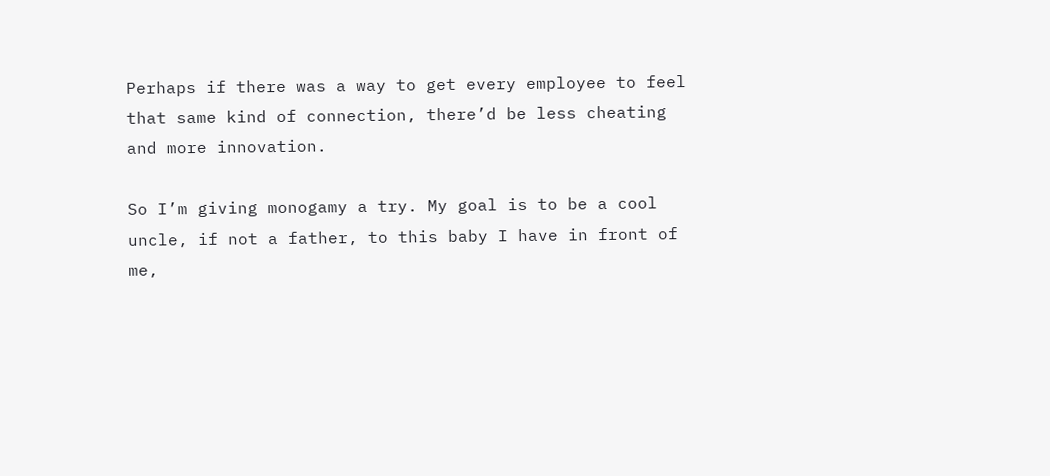Perhaps if there was a way to get every employee to feel that same kind of connection, there’d be less cheating and more innovation.

So I’m giving monogamy a try. My goal is to be a cool uncle, if not a father, to this baby I have in front of me,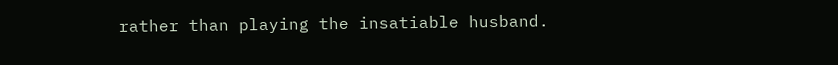rather than playing the insatiable husband.